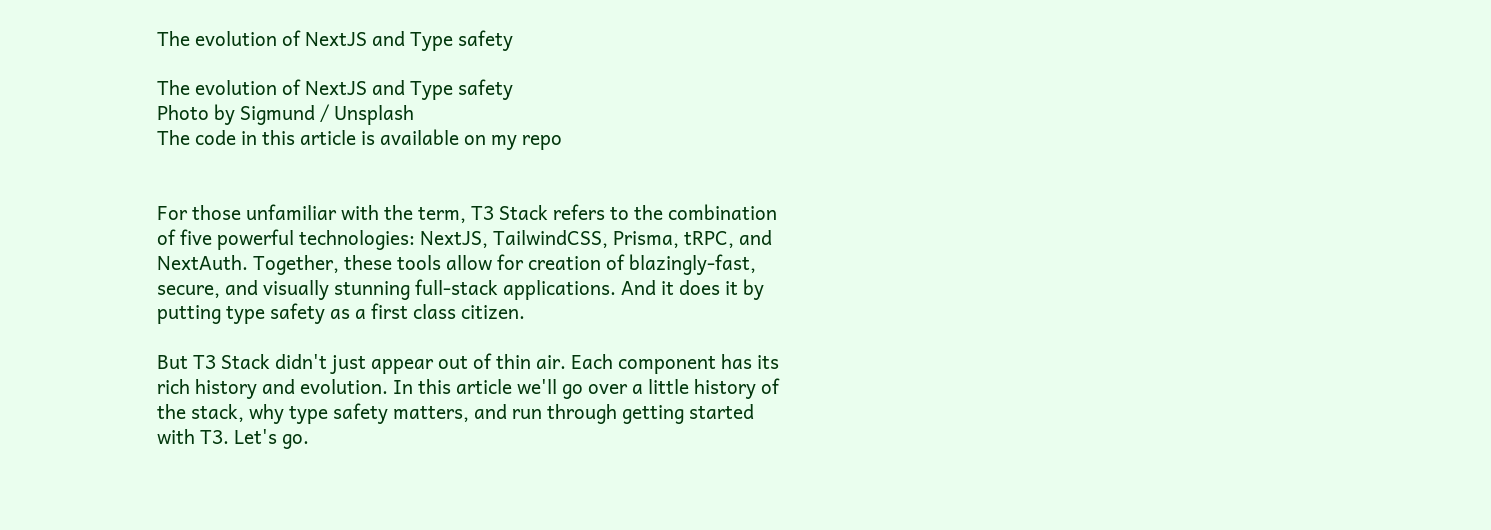The evolution of NextJS and Type safety

The evolution of NextJS and Type safety
Photo by Sigmund / Unsplash
The code in this article is available on my repo


For those unfamiliar with the term, T3 Stack refers to the combination of five powerful technologies: NextJS, TailwindCSS, Prisma, tRPC, and NextAuth. Together, these tools allow for creation of blazingly-fast, secure, and visually stunning full-stack applications. And it does it by putting type safety as a first class citizen.

But T3 Stack didn't just appear out of thin air. Each component has its rich history and evolution. In this article we'll go over a little history of the stack, why type safety matters, and run through getting started with T3. Let's go.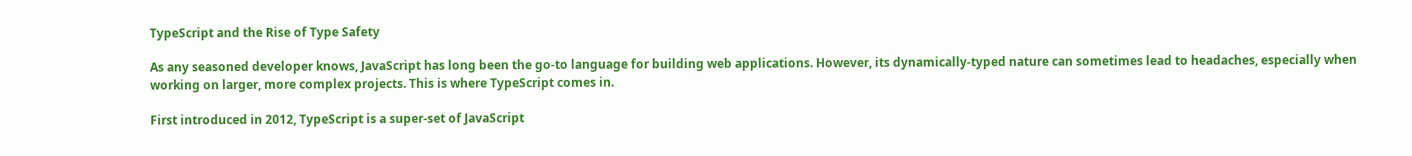TypeScript and the Rise of Type Safety

As any seasoned developer knows, JavaScript has long been the go-to language for building web applications. However, its dynamically-typed nature can sometimes lead to headaches, especially when working on larger, more complex projects. This is where TypeScript comes in.

First introduced in 2012, TypeScript is a super-set of JavaScript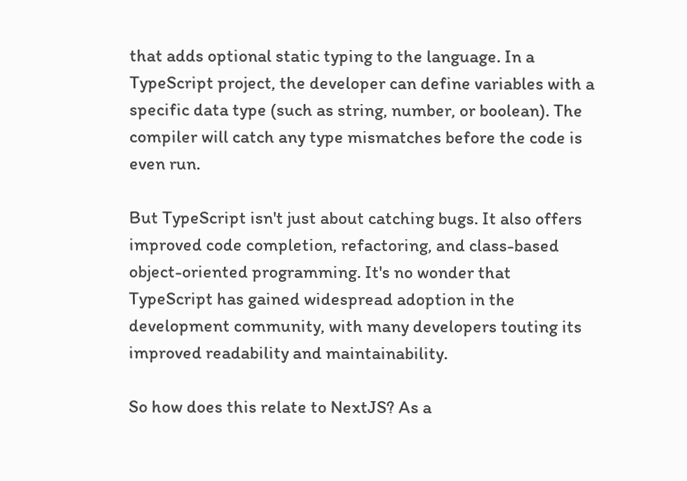that adds optional static typing to the language. In a TypeScript project, the developer can define variables with a specific data type (such as string, number, or boolean). The compiler will catch any type mismatches before the code is even run.

But TypeScript isn't just about catching bugs. It also offers improved code completion, refactoring, and class-based object-oriented programming. It's no wonder that TypeScript has gained widespread adoption in the development community, with many developers touting its improved readability and maintainability.

So how does this relate to NextJS? As a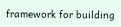framework for building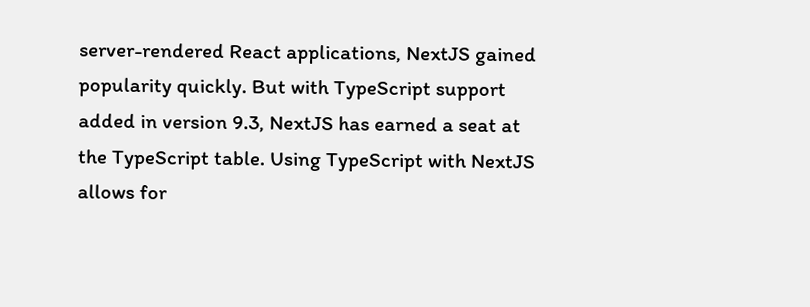server-rendered React applications, NextJS gained popularity quickly. But with TypeScript support added in version 9.3, NextJS has earned a seat at the TypeScript table. Using TypeScript with NextJS allows for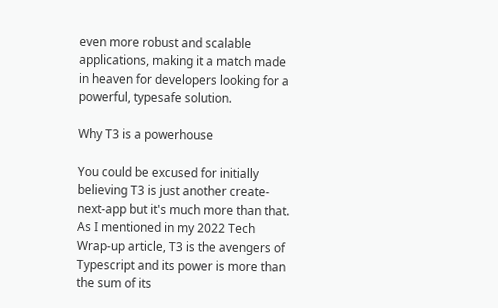even more robust and scalable applications, making it a match made in heaven for developers looking for a powerful, typesafe solution.

Why T3 is a powerhouse

You could be excused for initially believing T3 is just another create-next-app but it's much more than that. As I mentioned in my 2022 Tech Wrap-up article, T3 is the avengers of Typescript and its power is more than the sum of its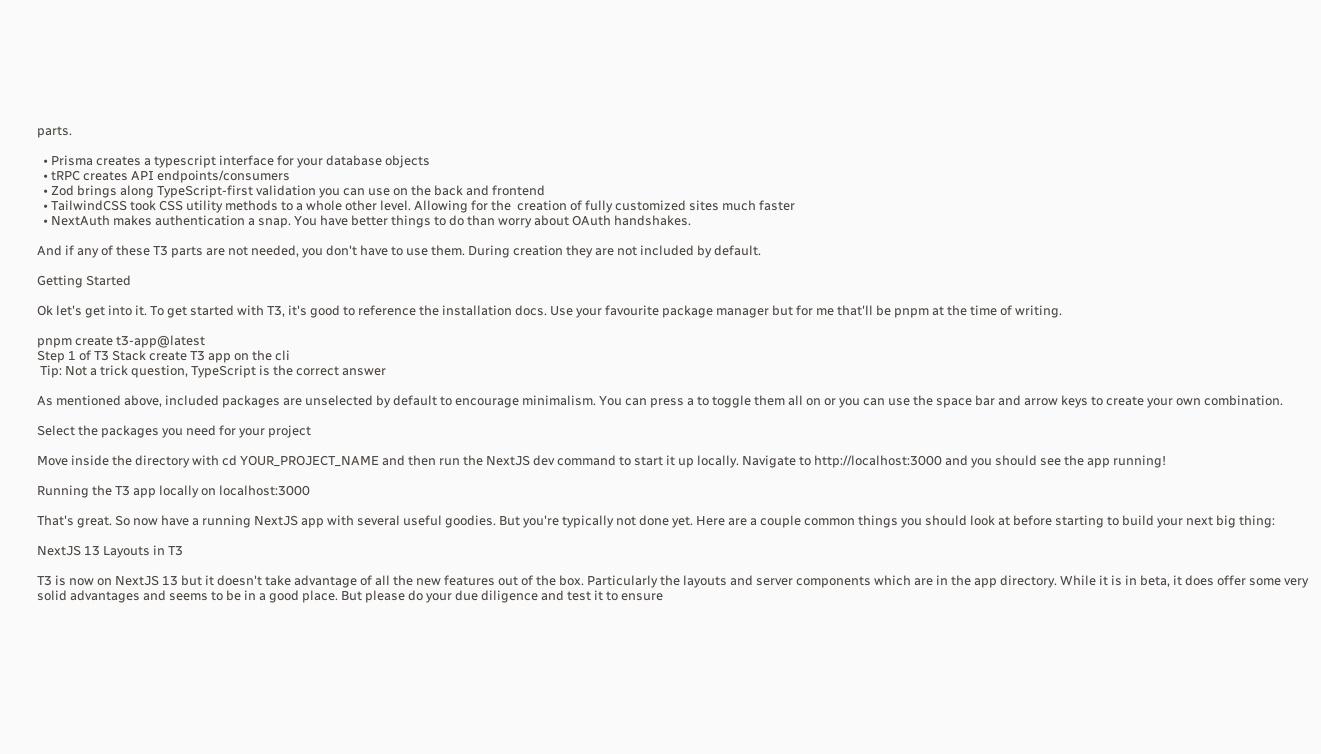parts.

  • Prisma creates a typescript interface for your database objects
  • tRPC creates API endpoints/consumers
  • Zod brings along TypeScript-first validation you can use on the back and frontend
  • TailwindCSS took CSS utility methods to a whole other level. Allowing for the  creation of fully customized sites much faster
  • NextAuth makes authentication a snap. You have better things to do than worry about OAuth handshakes.

And if any of these T3 parts are not needed, you don't have to use them. During creation they are not included by default.

Getting Started

Ok let's get into it. To get started with T3, it's good to reference the installation docs. Use your favourite package manager but for me that'll be pnpm at the time of writing.

pnpm create t3-app@latest
Step 1 of T3 Stack create T3 app on the cli
 Tip: Not a trick question, TypeScript is the correct answer

As mentioned above, included packages are unselected by default to encourage minimalism. You can press a to toggle them all on or you can use the space bar and arrow keys to create your own combination.

Select the packages you need for your project

Move inside the directory with cd YOUR_PROJECT_NAME and then run the NextJS dev command to start it up locally. Navigate to http://localhost:3000 and you should see the app running!

Running the T3 app locally on localhost:3000

That's great. So now have a running NextJS app with several useful goodies. But you're typically not done yet. Here are a couple common things you should look at before starting to build your next big thing:

NextJS 13 Layouts in T3

T3 is now on NextJS 13 but it doesn't take advantage of all the new features out of the box. Particularly the layouts and server components which are in the app directory. While it is in beta, it does offer some very solid advantages and seems to be in a good place. But please do your due diligence and test it to ensure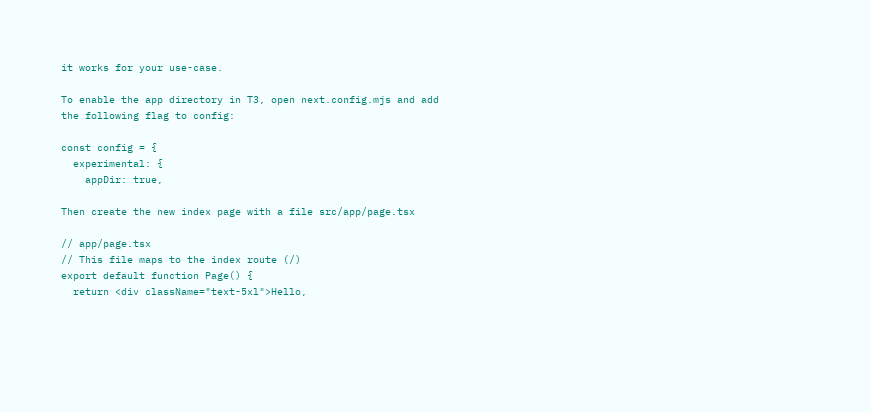it works for your use-case.

To enable the app directory in T3, open next.config.mjs and add the following flag to config:

const config = {
  experimental: {
    appDir: true,

Then create the new index page with a file src/app/page.tsx

// app/page.tsx
// This file maps to the index route (/)
export default function Page() {
  return <div className="text-5xl">Hello,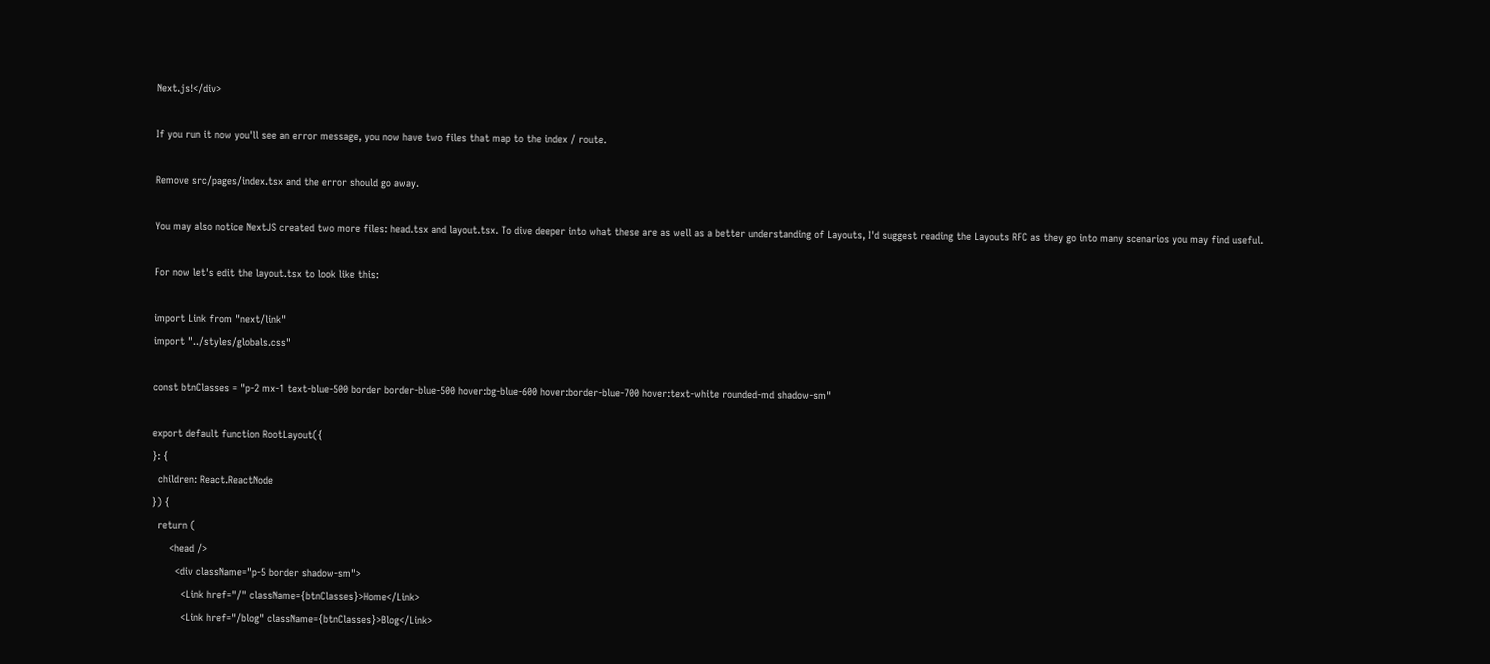Next.js!</div>

If you run it now you'll see an error message, you now have two files that map to the index / route.

Remove src/pages/index.tsx and the error should go away.

You may also notice NextJS created two more files: head.tsx and layout.tsx. To dive deeper into what these are as well as a better understanding of Layouts, I'd suggest reading the Layouts RFC as they go into many scenarios you may find useful.

For now let's edit the layout.tsx to look like this:

import Link from "next/link"
import "../styles/globals.css"

const btnClasses = "p-2 mx-1 text-blue-500 border border-blue-500 hover:bg-blue-600 hover:border-blue-700 hover:text-white rounded-md shadow-sm"

export default function RootLayout({
}: {
  children: React.ReactNode
}) {
  return (
      <head />
        <div className="p-5 border shadow-sm">
          <Link href="/" className={btnClasses}>Home</Link>
          <Link href="/blog" className={btnClasses}>Blog</Link>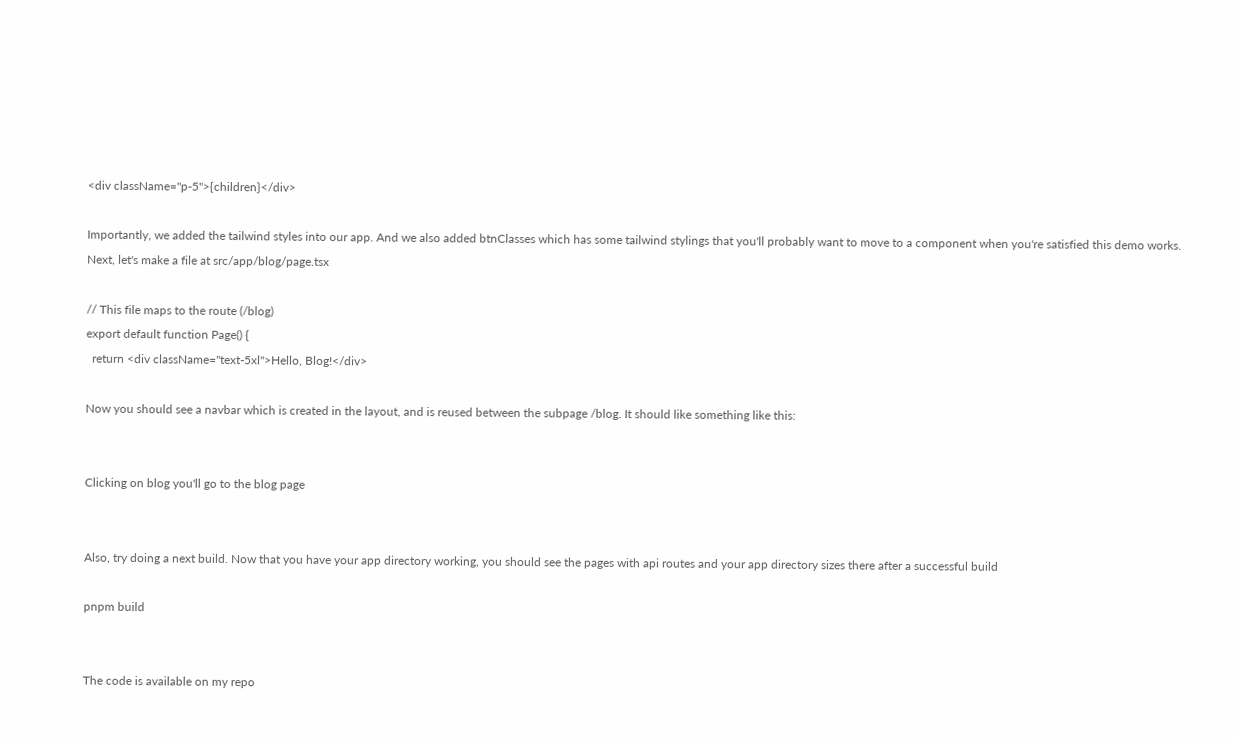<div className="p-5">{children}</div>

Importantly, we added the tailwind styles into our app. And we also added btnClasses which has some tailwind stylings that you'll probably want to move to a component when you're satisfied this demo works. Next, let's make a file at src/app/blog/page.tsx

// This file maps to the route (/blog)
export default function Page() {
  return <div className="text-5xl">Hello, Blog!</div>

Now you should see a navbar which is created in the layout, and is reused between the subpage /blog. It should like something like this:


Clicking on blog you'll go to the blog page


Also, try doing a next build. Now that you have your app directory working, you should see the pages with api routes and your app directory sizes there after a successful build

pnpm build


The code is available on my repo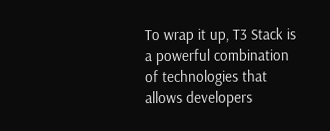To wrap it up, T3 Stack is a powerful combination of technologies that allows developers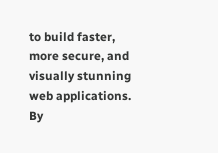to build faster, more secure, and visually stunning web applications. By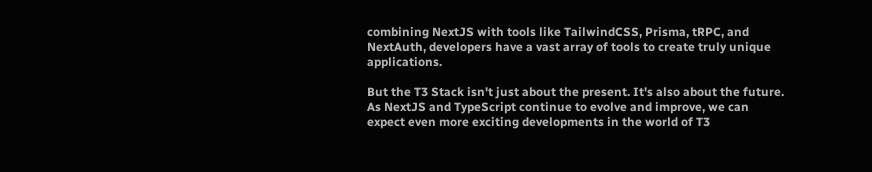combining NextJS with tools like TailwindCSS, Prisma, tRPC, and NextAuth, developers have a vast array of tools to create truly unique applications.

But the T3 Stack isn't just about the present. It's also about the future. As NextJS and TypeScript continue to evolve and improve, we can expect even more exciting developments in the world of T3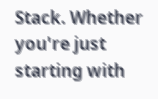Stack. Whether you're just starting with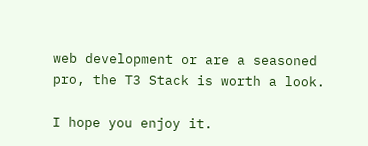web development or are a seasoned pro, the T3 Stack is worth a look.

I hope you enjoy it.